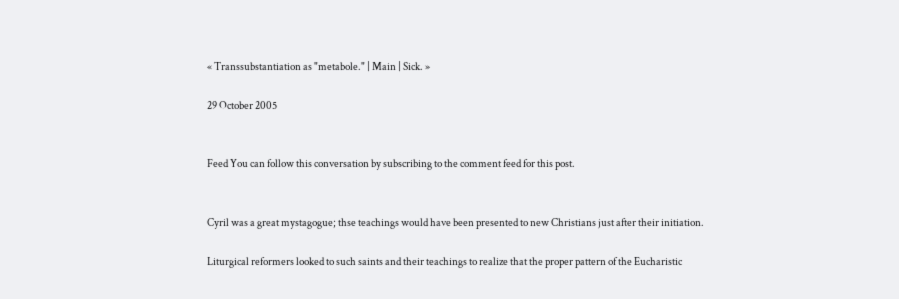« Transsubstantiation as "metabole." | Main | Sick. »

29 October 2005


Feed You can follow this conversation by subscribing to the comment feed for this post.


Cyril was a great mystagogue; thse teachings would have been presented to new Christians just after their initiation.

Liturgical reformers looked to such saints and their teachings to realize that the proper pattern of the Eucharistic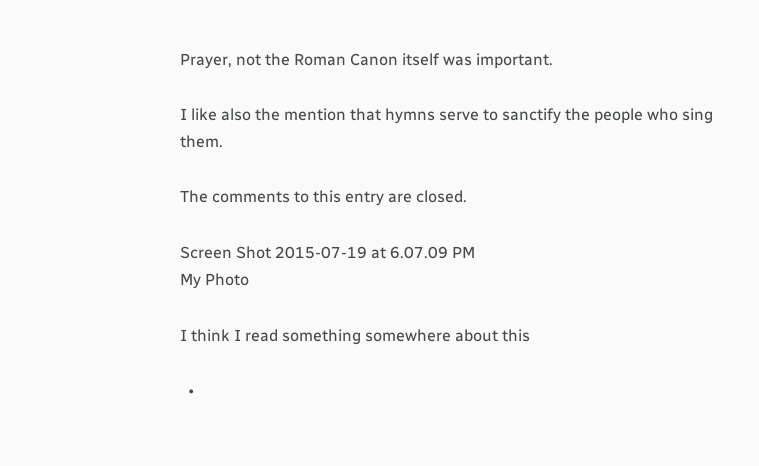Prayer, not the Roman Canon itself was important.

I like also the mention that hymns serve to sanctify the people who sing them.

The comments to this entry are closed.

Screen Shot 2015-07-19 at 6.07.09 PM
My Photo

I think I read something somewhere about this

  •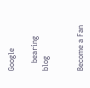Google

    bearing blog


Become a Fan